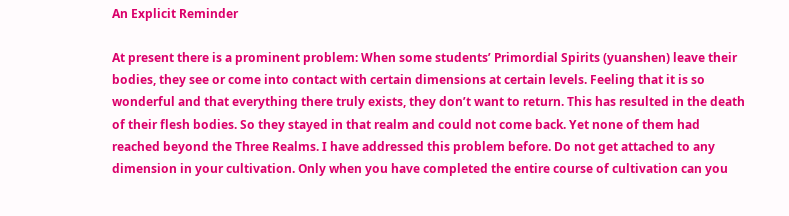An Explicit Reminder

At present there is a prominent problem: When some students’ Primordial Spirits (yuanshen) leave their bodies, they see or come into contact with certain dimensions at certain levels. Feeling that it is so wonderful and that everything there truly exists, they don’t want to return. This has resulted in the death of their flesh bodies. So they stayed in that realm and could not come back. Yet none of them had reached beyond the Three Realms. I have addressed this problem before. Do not get attached to any dimension in your cultivation. Only when you have completed the entire course of cultivation can you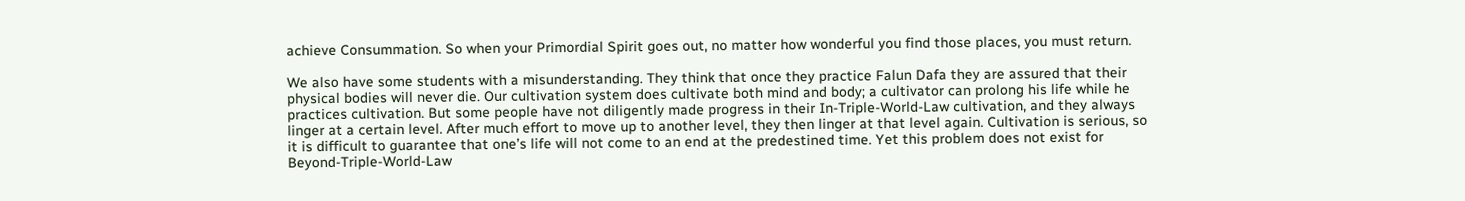achieve Consummation. So when your Primordial Spirit goes out, no matter how wonderful you find those places, you must return.

We also have some students with a misunderstanding. They think that once they practice Falun Dafa they are assured that their physical bodies will never die. Our cultivation system does cultivate both mind and body; a cultivator can prolong his life while he practices cultivation. But some people have not diligently made progress in their In-Triple-World-Law cultivation, and they always linger at a certain level. After much effort to move up to another level, they then linger at that level again. Cultivation is serious, so it is difficult to guarantee that one’s life will not come to an end at the predestined time. Yet this problem does not exist for Beyond-Triple-World-Law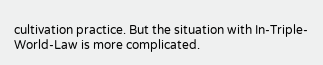cultivation practice. But the situation with In-Triple-World-Law is more complicated.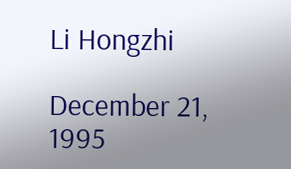Li Hongzhi

December 21, 1995